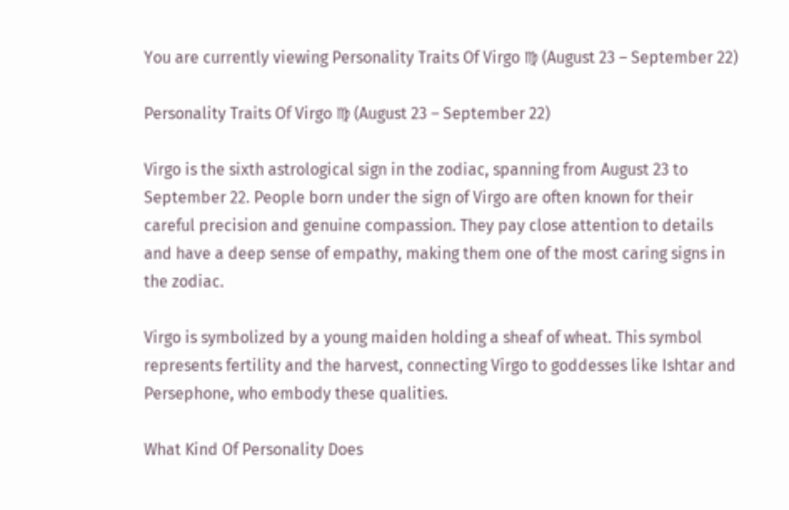You are currently viewing Personality Traits Of Virgo ♍ (August 23 – September 22)

Personality Traits Of Virgo ♍ (August 23 – September 22)

Virgo is the sixth astrological sign in the zodiac, spanning from August 23 to September 22. People born under the sign of Virgo are often known for their careful precision and genuine compassion. They pay close attention to details and have a deep sense of empathy, making them one of the most caring signs in the zodiac.

Virgo is symbolized by a young maiden holding a sheaf of wheat. This symbol represents fertility and the harvest, connecting Virgo to goddesses like Ishtar and Persephone, who embody these qualities.

What Kind Of Personality Does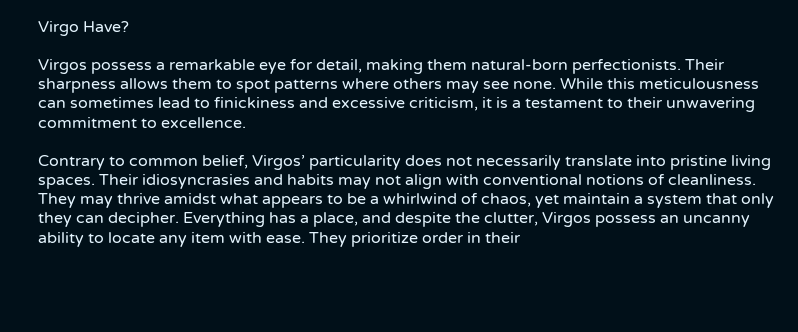Virgo Have?

Virgos possess a remarkable eye for detail, making them natural-born perfectionists. Their sharpness allows them to spot patterns where others may see none. While this meticulousness can sometimes lead to finickiness and excessive criticism, it is a testament to their unwavering commitment to excellence.

Contrary to common belief, Virgos’ particularity does not necessarily translate into pristine living spaces. Their idiosyncrasies and habits may not align with conventional notions of cleanliness. They may thrive amidst what appears to be a whirlwind of chaos, yet maintain a system that only they can decipher. Everything has a place, and despite the clutter, Virgos possess an uncanny ability to locate any item with ease. They prioritize order in their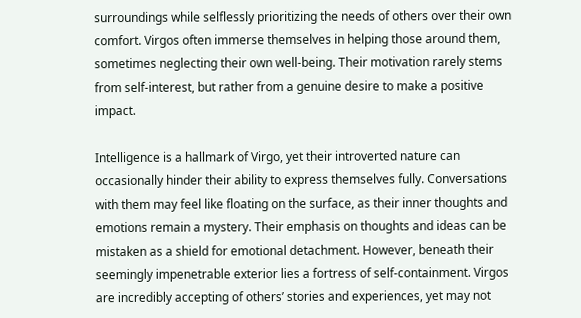surroundings while selflessly prioritizing the needs of others over their own comfort. Virgos often immerse themselves in helping those around them, sometimes neglecting their own well-being. Their motivation rarely stems from self-interest, but rather from a genuine desire to make a positive impact.

Intelligence is a hallmark of Virgo, yet their introverted nature can occasionally hinder their ability to express themselves fully. Conversations with them may feel like floating on the surface, as their inner thoughts and emotions remain a mystery. Their emphasis on thoughts and ideas can be mistaken as a shield for emotional detachment. However, beneath their seemingly impenetrable exterior lies a fortress of self-containment. Virgos are incredibly accepting of others’ stories and experiences, yet may not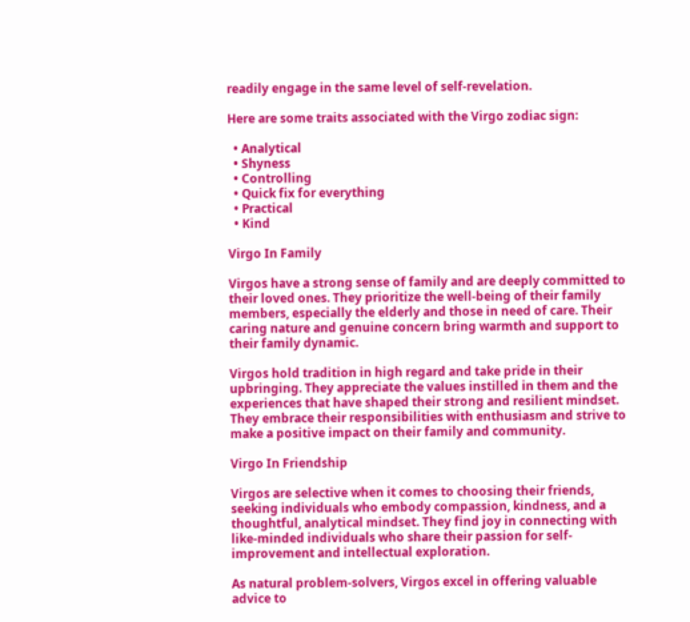readily engage in the same level of self-revelation.

Here are some traits associated with the Virgo zodiac sign:

  • Analytical
  • Shyness
  • Controlling
  • Quick fix for everything
  • Practical
  • Kind

Virgo In Family

Virgos have a strong sense of family and are deeply committed to their loved ones. They prioritize the well-being of their family members, especially the elderly and those in need of care. Their caring nature and genuine concern bring warmth and support to their family dynamic.

Virgos hold tradition in high regard and take pride in their upbringing. They appreciate the values instilled in them and the experiences that have shaped their strong and resilient mindset. They embrace their responsibilities with enthusiasm and strive to make a positive impact on their family and community.

Virgo In Friendship

Virgos are selective when it comes to choosing their friends, seeking individuals who embody compassion, kindness, and a thoughtful, analytical mindset. They find joy in connecting with like-minded individuals who share their passion for self-improvement and intellectual exploration.

As natural problem-solvers, Virgos excel in offering valuable advice to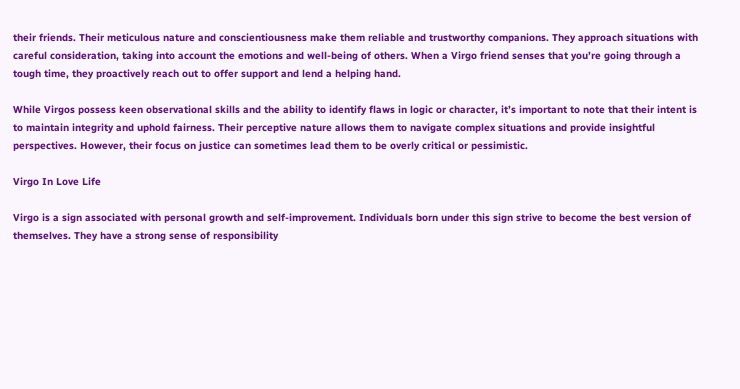their friends. Their meticulous nature and conscientiousness make them reliable and trustworthy companions. They approach situations with careful consideration, taking into account the emotions and well-being of others. When a Virgo friend senses that you’re going through a tough time, they proactively reach out to offer support and lend a helping hand.

While Virgos possess keen observational skills and the ability to identify flaws in logic or character, it’s important to note that their intent is to maintain integrity and uphold fairness. Their perceptive nature allows them to navigate complex situations and provide insightful perspectives. However, their focus on justice can sometimes lead them to be overly critical or pessimistic.

Virgo In Love Life

Virgo is a sign associated with personal growth and self-improvement. Individuals born under this sign strive to become the best version of themselves. They have a strong sense of responsibility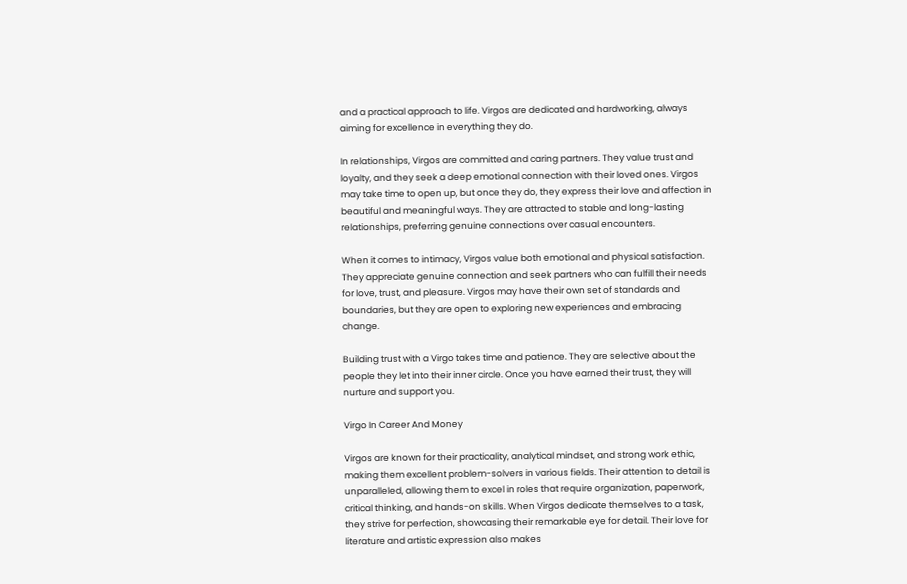and a practical approach to life. Virgos are dedicated and hardworking, always aiming for excellence in everything they do.

In relationships, Virgos are committed and caring partners. They value trust and loyalty, and they seek a deep emotional connection with their loved ones. Virgos may take time to open up, but once they do, they express their love and affection in beautiful and meaningful ways. They are attracted to stable and long-lasting relationships, preferring genuine connections over casual encounters.

When it comes to intimacy, Virgos value both emotional and physical satisfaction. They appreciate genuine connection and seek partners who can fulfill their needs for love, trust, and pleasure. Virgos may have their own set of standards and boundaries, but they are open to exploring new experiences and embracing change.

Building trust with a Virgo takes time and patience. They are selective about the people they let into their inner circle. Once you have earned their trust, they will nurture and support you.

Virgo In Career And Money

Virgos are known for their practicality, analytical mindset, and strong work ethic, making them excellent problem-solvers in various fields. Their attention to detail is unparalleled, allowing them to excel in roles that require organization, paperwork, critical thinking, and hands-on skills. When Virgos dedicate themselves to a task, they strive for perfection, showcasing their remarkable eye for detail. Their love for literature and artistic expression also makes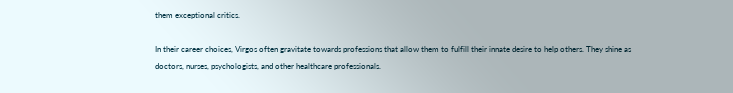them exceptional critics.

In their career choices, Virgos often gravitate towards professions that allow them to fulfill their innate desire to help others. They shine as doctors, nurses, psychologists, and other healthcare professionals.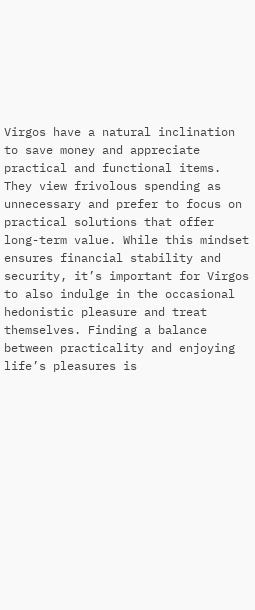Virgos have a natural inclination to save money and appreciate practical and functional items. They view frivolous spending as unnecessary and prefer to focus on practical solutions that offer long-term value. While this mindset ensures financial stability and security, it’s important for Virgos to also indulge in the occasional hedonistic pleasure and treat themselves. Finding a balance between practicality and enjoying life’s pleasures is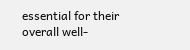essential for their overall well-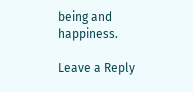being and happiness.

Leave a Reply